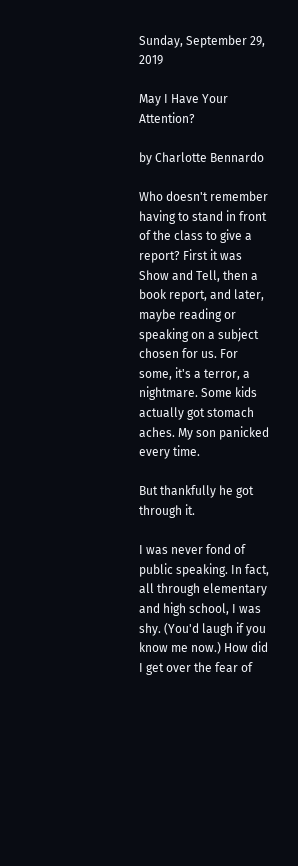Sunday, September 29, 2019

May I Have Your Attention?

by Charlotte Bennardo

Who doesn't remember having to stand in front of the class to give a report? First it was Show and Tell, then a book report, and later, maybe reading or speaking on a subject chosen for us. For some, it's a terror, a nightmare. Some kids actually got stomach aches. My son panicked every time.

But thankfully he got through it.

I was never fond of public speaking. In fact, all through elementary and high school, I was shy. (You'd laugh if you know me now.) How did I get over the fear of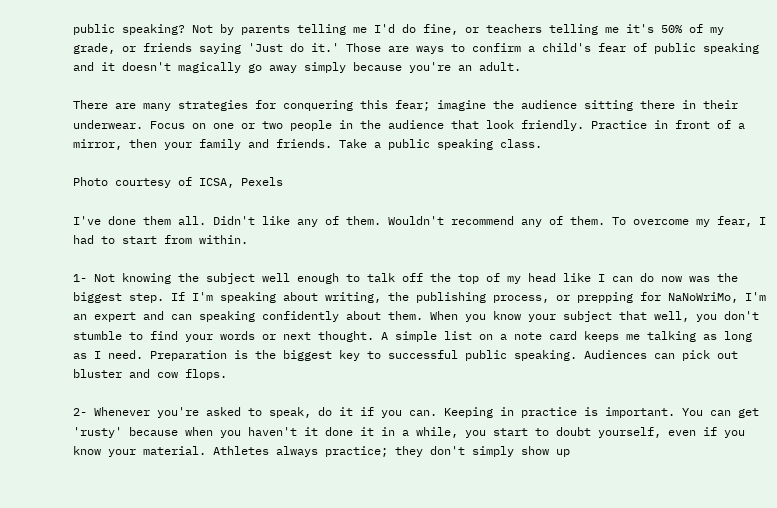public speaking? Not by parents telling me I'd do fine, or teachers telling me it's 50% of my grade, or friends saying 'Just do it.' Those are ways to confirm a child's fear of public speaking and it doesn't magically go away simply because you're an adult.

There are many strategies for conquering this fear; imagine the audience sitting there in their underwear. Focus on one or two people in the audience that look friendly. Practice in front of a mirror, then your family and friends. Take a public speaking class.

Photo courtesy of ICSA, Pexels

I've done them all. Didn't like any of them. Wouldn't recommend any of them. To overcome my fear, I had to start from within.

1- Not knowing the subject well enough to talk off the top of my head like I can do now was the biggest step. If I'm speaking about writing, the publishing process, or prepping for NaNoWriMo, I'm an expert and can speaking confidently about them. When you know your subject that well, you don't stumble to find your words or next thought. A simple list on a note card keeps me talking as long as I need. Preparation is the biggest key to successful public speaking. Audiences can pick out bluster and cow flops.

2- Whenever you're asked to speak, do it if you can. Keeping in practice is important. You can get 'rusty' because when you haven't it done it in a while, you start to doubt yourself, even if you know your material. Athletes always practice; they don't simply show up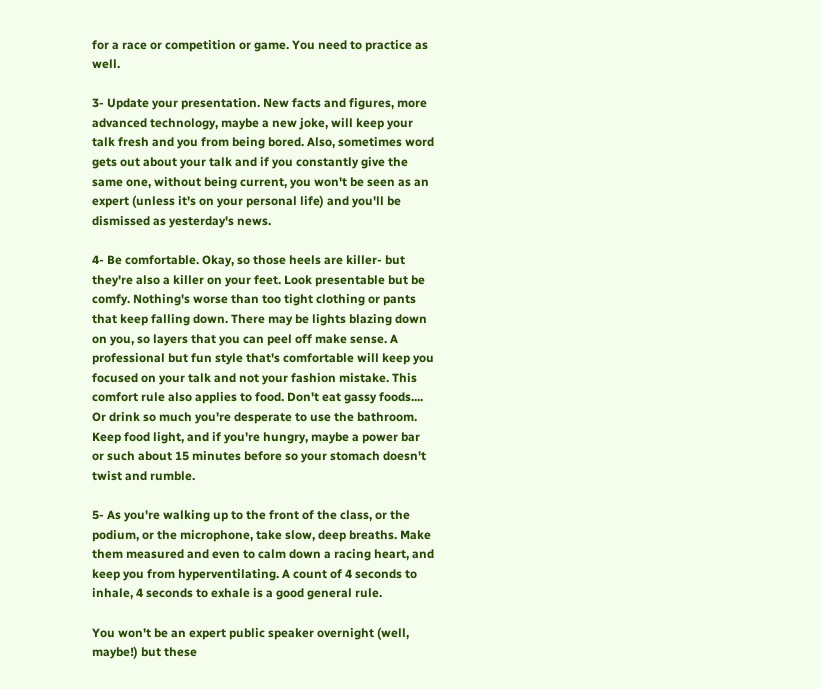for a race or competition or game. You need to practice as well.

3- Update your presentation. New facts and figures, more advanced technology, maybe a new joke, will keep your talk fresh and you from being bored. Also, sometimes word gets out about your talk and if you constantly give the same one, without being current, you won't be seen as an expert (unless it's on your personal life) and you'll be dismissed as yesterday's news.

4- Be comfortable. Okay, so those heels are killer- but they're also a killer on your feet. Look presentable but be comfy. Nothing's worse than too tight clothing or pants that keep falling down. There may be lights blazing down on you, so layers that you can peel off make sense. A professional but fun style that's comfortable will keep you focused on your talk and not your fashion mistake. This comfort rule also applies to food. Don't eat gassy foods.... Or drink so much you're desperate to use the bathroom. Keep food light, and if you're hungry, maybe a power bar or such about 15 minutes before so your stomach doesn't twist and rumble.

5- As you're walking up to the front of the class, or the podium, or the microphone, take slow, deep breaths. Make them measured and even to calm down a racing heart, and keep you from hyperventilating. A count of 4 seconds to inhale, 4 seconds to exhale is a good general rule.

You won't be an expert public speaker overnight (well, maybe!) but these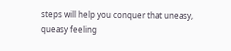steps will help you conquer that uneasy, queasy feeling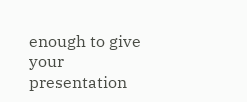enough to give your presentation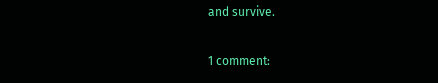and survive.

1 comment: